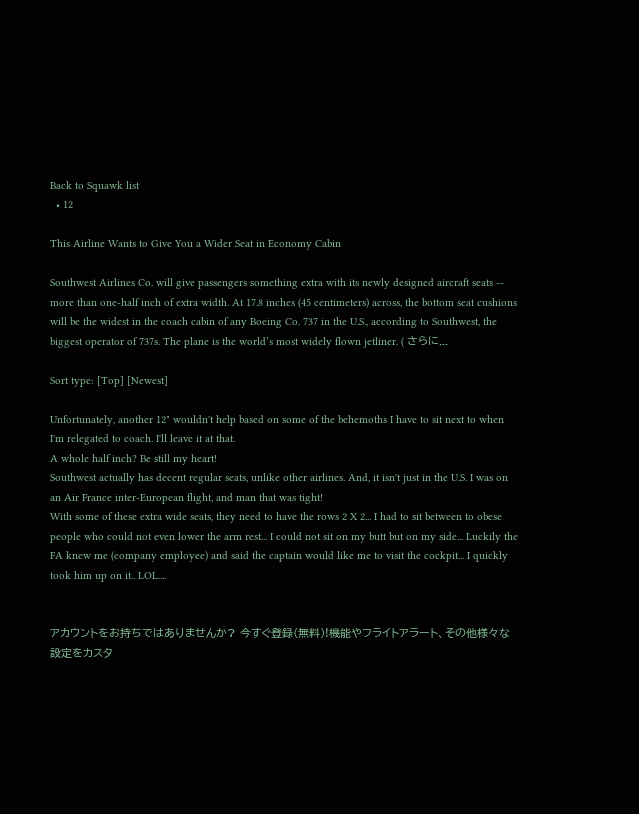Back to Squawk list
  • 12

This Airline Wants to Give You a Wider Seat in Economy Cabin

Southwest Airlines Co. will give passengers something extra with its newly designed aircraft seats -- more than one-half inch of extra width. At 17.8 inches (45 centimeters) across, the bottom seat cushions will be the widest in the coach cabin of any Boeing Co. 737 in the U.S., according to Southwest, the biggest operator of 737s. The plane is the world’s most widely flown jetliner. ( さらに...

Sort type: [Top] [Newest]

Unfortunately, another 12" wouldn't help based on some of the behemoths I have to sit next to when I'm relegated to coach. I'll leave it at that.
A whole half inch? Be still my heart!
Southwest actually has decent regular seats, unlike other airlines. And, it isn't just in the U.S. I was on an Air France inter-European flight, and man that was tight!
With some of these extra wide seats, they need to have the rows 2 X 2... I had to sit between to obese people who could not even lower the arm rest... I could not sit on my butt but on my side... Luckily the FA knew me (company employee) and said the captain would like me to visit the cockpit... I quickly took him up on it.. LOL....


アカウントをお持ちではありませんか? 今すぐ登録(無料)!機能やフライトアラート、その他様々な設定をカスタ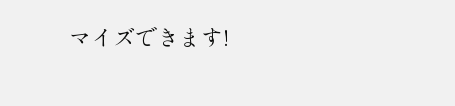マイズできます!